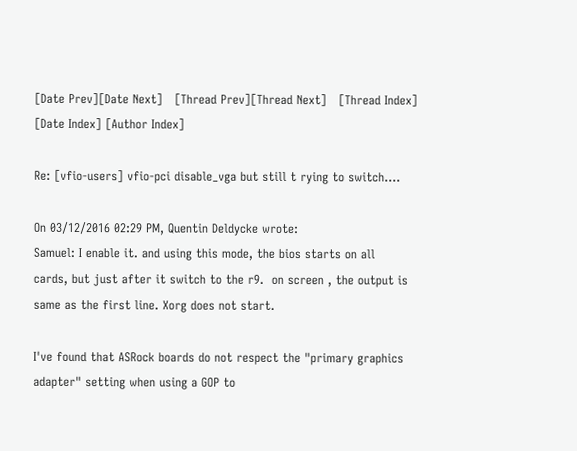[Date Prev][Date Next]   [Thread Prev][Thread Next]   [Thread Index] [Date Index] [Author Index]

Re: [vfio-users] vfio-pci disable_vga but still t rying to switch....

On 03/12/2016 02:29 PM, Quentin Deldycke wrote:
Samuel: I enable it. and using this mode, the bios starts on all
cards, but just after it switch to the r9.  on screen , the output is
same as the first line. Xorg does not start.

I've found that ASRock boards do not respect the "primary graphics
adapter" setting when using a GOP to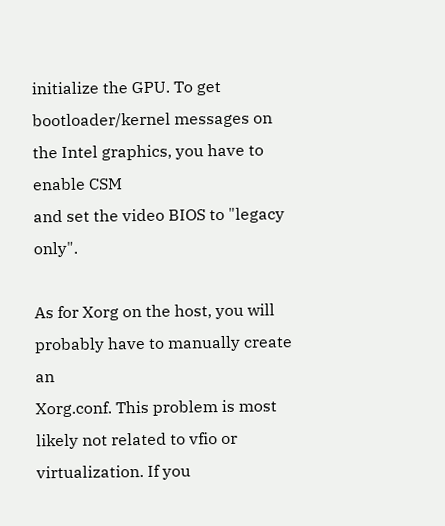initialize the GPU. To get
bootloader/kernel messages on the Intel graphics, you have to enable CSM
and set the video BIOS to "legacy only".

As for Xorg on the host, you will probably have to manually create an
Xorg.conf. This problem is most likely not related to vfio or
virtualization. If you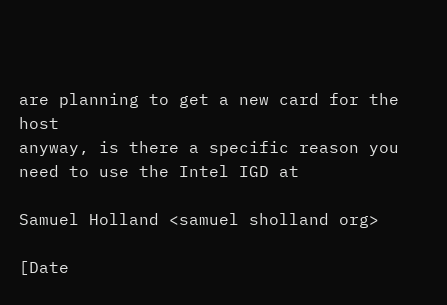are planning to get a new card for the host
anyway, is there a specific reason you need to use the Intel IGD at

Samuel Holland <samuel sholland org>

[Date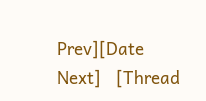Prev][Date Next]   [Thread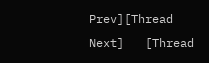Prev][Thread Next]   [Thread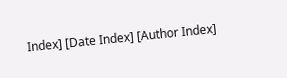Index] [Date Index] [Author Index]